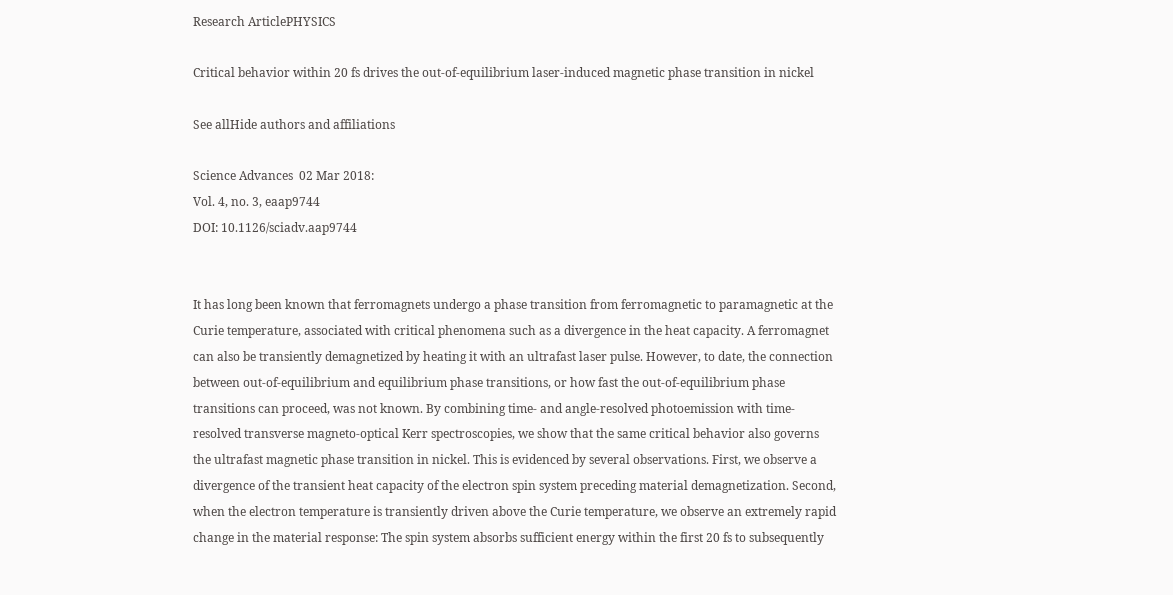Research ArticlePHYSICS

Critical behavior within 20 fs drives the out-of-equilibrium laser-induced magnetic phase transition in nickel

See allHide authors and affiliations

Science Advances  02 Mar 2018:
Vol. 4, no. 3, eaap9744
DOI: 10.1126/sciadv.aap9744


It has long been known that ferromagnets undergo a phase transition from ferromagnetic to paramagnetic at the Curie temperature, associated with critical phenomena such as a divergence in the heat capacity. A ferromagnet can also be transiently demagnetized by heating it with an ultrafast laser pulse. However, to date, the connection between out-of-equilibrium and equilibrium phase transitions, or how fast the out-of-equilibrium phase transitions can proceed, was not known. By combining time- and angle-resolved photoemission with time-resolved transverse magneto-optical Kerr spectroscopies, we show that the same critical behavior also governs the ultrafast magnetic phase transition in nickel. This is evidenced by several observations. First, we observe a divergence of the transient heat capacity of the electron spin system preceding material demagnetization. Second, when the electron temperature is transiently driven above the Curie temperature, we observe an extremely rapid change in the material response: The spin system absorbs sufficient energy within the first 20 fs to subsequently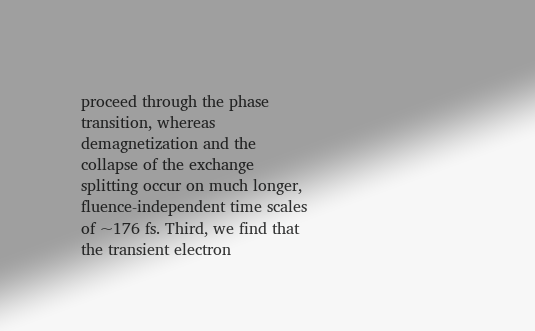proceed through the phase transition, whereas demagnetization and the collapse of the exchange splitting occur on much longer, fluence-independent time scales of ~176 fs. Third, we find that the transient electron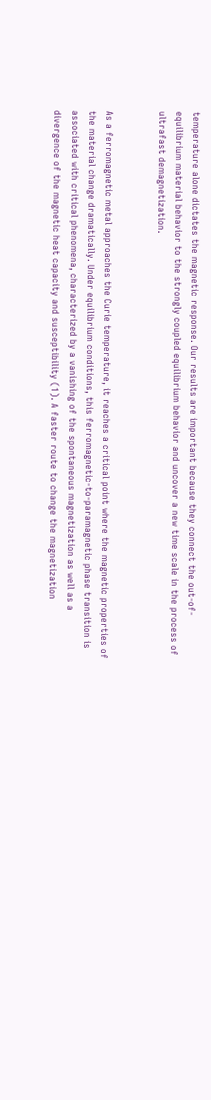temperature alone dictates the magnetic response. Our results are important because they connect the out-of-equilibrium material behavior to the strongly coupled equilibrium behavior and uncover a new time scale in the process of ultrafast demagnetization.


As a ferromagnetic metal approaches the Curie temperature, it reaches a critical point where the magnetic properties of the material change dramatically. Under equilibrium conditions, this ferromagnetic-to-paramagnetic phase transition is associated with critical phenomena, characterized by a vanishing of the spontaneous magnetization as well as a divergence of the magnetic heat capacity and susceptibility (1). A faster route to change the magnetization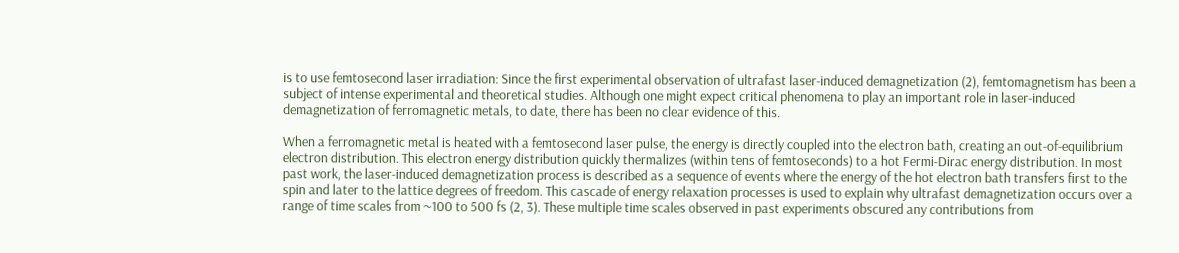is to use femtosecond laser irradiation: Since the first experimental observation of ultrafast laser-induced demagnetization (2), femtomagnetism has been a subject of intense experimental and theoretical studies. Although one might expect critical phenomena to play an important role in laser-induced demagnetization of ferromagnetic metals, to date, there has been no clear evidence of this.

When a ferromagnetic metal is heated with a femtosecond laser pulse, the energy is directly coupled into the electron bath, creating an out-of-equilibrium electron distribution. This electron energy distribution quickly thermalizes (within tens of femtoseconds) to a hot Fermi-Dirac energy distribution. In most past work, the laser-induced demagnetization process is described as a sequence of events where the energy of the hot electron bath transfers first to the spin and later to the lattice degrees of freedom. This cascade of energy relaxation processes is used to explain why ultrafast demagnetization occurs over a range of time scales from ~100 to 500 fs (2, 3). These multiple time scales observed in past experiments obscured any contributions from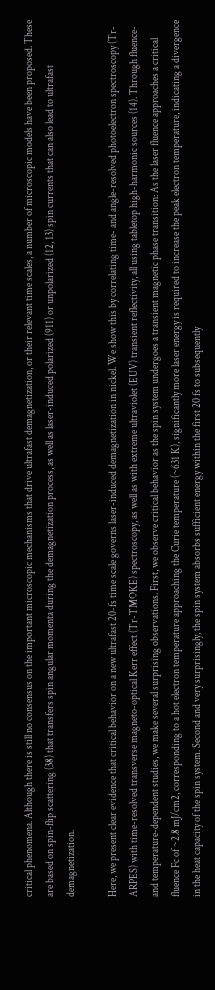critical phenomena. Although there is still no consensus on the important microscopic mechanisms that drive ultrafast demagnetization, or their relevant time scales, a number of microscopic models have been proposed. These are based on spin-flip scattering (38) that transfers spin angular momenta during the demagnetization process, as well as laser-induced polarized (911) or unpolarized (12, 13) spin currents that can also lead to ultrafast demagnetization.

Here, we present clear evidence that critical behavior on a new ultrafast 20-fs time scale governs laser-induced demagnetization in nickel. We show this by correlating time- and angle-resolved photoelectron spectroscopy (Tr-ARPES) with time-resolved transverse magneto-optical Kerr effect (Tr-TMOKE) spectroscopy, as well as with extreme ultraviolet (EUV) transient reflectivity, all using tabletop high-harmonic sources (14). Through fluence- and temperature-dependent studies, we make several surprising observations. First, we observe critical behavior as the spin system undergoes a transient magnetic phase transition: As the laser fluence approaches a critical fluence Fc of ~2.8 mJ/cm2, corresponding to a hot electron temperature approaching the Curie temperature (~631 K), significantly more laser energy is required to increase the peak electron temperature, indicating a divergence in the heat capacity of the spin system. Second and very surprisingly, the spin system absorbs sufficient energy within the first 20 fs to subsequently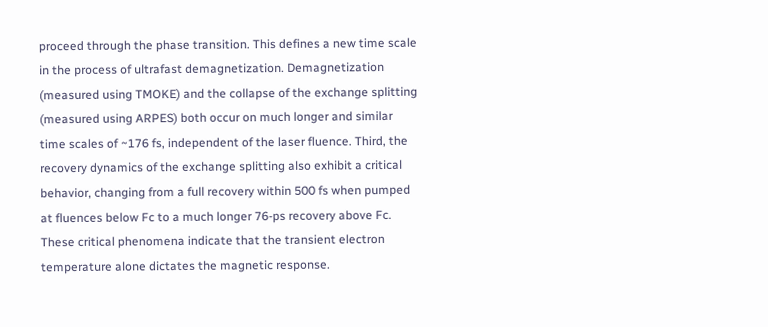proceed through the phase transition. This defines a new time scale in the process of ultrafast demagnetization. Demagnetization (measured using TMOKE) and the collapse of the exchange splitting (measured using ARPES) both occur on much longer and similar time scales of ~176 fs, independent of the laser fluence. Third, the recovery dynamics of the exchange splitting also exhibit a critical behavior, changing from a full recovery within 500 fs when pumped at fluences below Fc to a much longer 76-ps recovery above Fc. These critical phenomena indicate that the transient electron temperature alone dictates the magnetic response.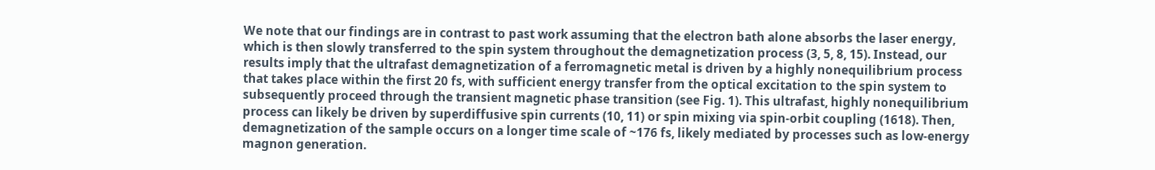We note that our findings are in contrast to past work assuming that the electron bath alone absorbs the laser energy, which is then slowly transferred to the spin system throughout the demagnetization process (3, 5, 8, 15). Instead, our results imply that the ultrafast demagnetization of a ferromagnetic metal is driven by a highly nonequilibrium process that takes place within the first 20 fs, with sufficient energy transfer from the optical excitation to the spin system to subsequently proceed through the transient magnetic phase transition (see Fig. 1). This ultrafast, highly nonequilibrium process can likely be driven by superdiffusive spin currents (10, 11) or spin mixing via spin-orbit coupling (1618). Then, demagnetization of the sample occurs on a longer time scale of ~176 fs, likely mediated by processes such as low-energy magnon generation.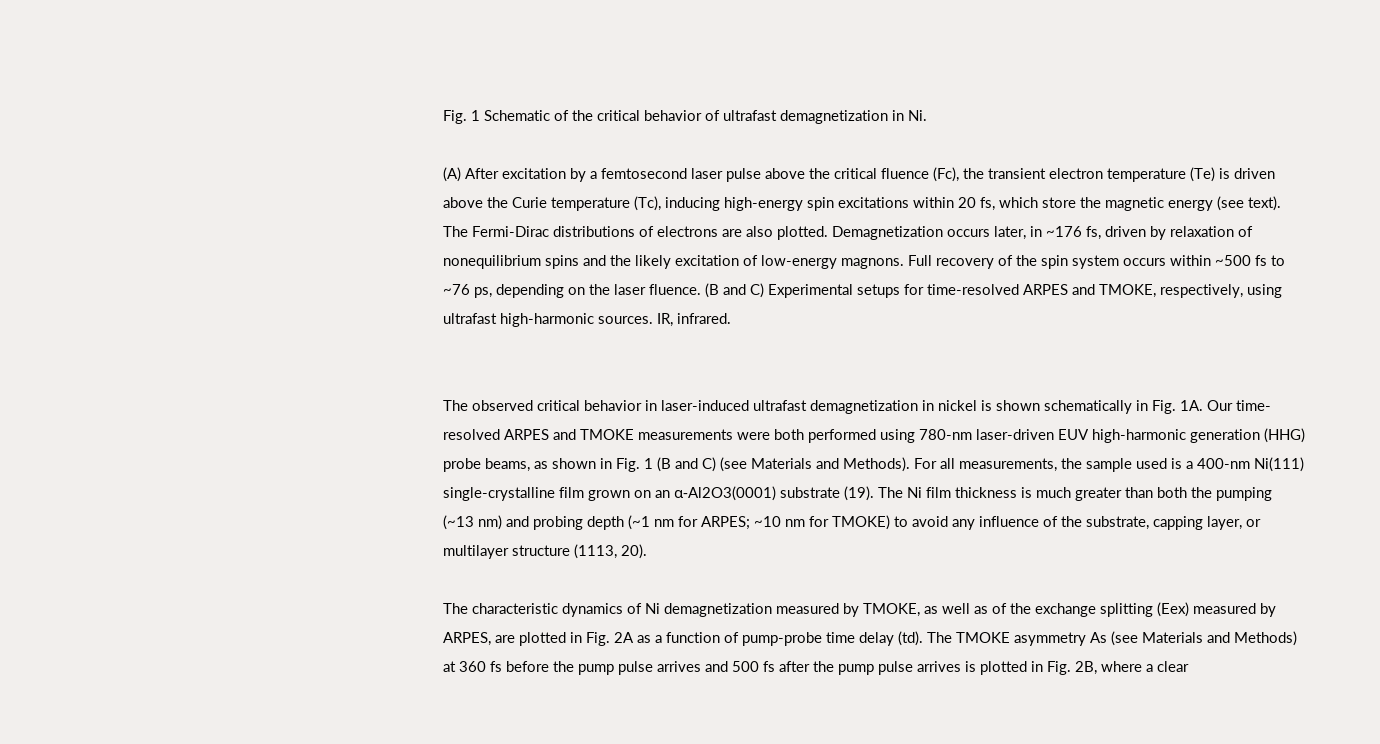Fig. 1 Schematic of the critical behavior of ultrafast demagnetization in Ni.

(A) After excitation by a femtosecond laser pulse above the critical fluence (Fc), the transient electron temperature (Te) is driven above the Curie temperature (Tc), inducing high-energy spin excitations within 20 fs, which store the magnetic energy (see text). The Fermi-Dirac distributions of electrons are also plotted. Demagnetization occurs later, in ~176 fs, driven by relaxation of nonequilibrium spins and the likely excitation of low-energy magnons. Full recovery of the spin system occurs within ~500 fs to ~76 ps, depending on the laser fluence. (B and C) Experimental setups for time-resolved ARPES and TMOKE, respectively, using ultrafast high-harmonic sources. IR, infrared.


The observed critical behavior in laser-induced ultrafast demagnetization in nickel is shown schematically in Fig. 1A. Our time-resolved ARPES and TMOKE measurements were both performed using 780-nm laser-driven EUV high-harmonic generation (HHG) probe beams, as shown in Fig. 1 (B and C) (see Materials and Methods). For all measurements, the sample used is a 400-nm Ni(111) single-crystalline film grown on an α-Al2O3(0001) substrate (19). The Ni film thickness is much greater than both the pumping (~13 nm) and probing depth (~1 nm for ARPES; ~10 nm for TMOKE) to avoid any influence of the substrate, capping layer, or multilayer structure (1113, 20).

The characteristic dynamics of Ni demagnetization measured by TMOKE, as well as of the exchange splitting (Eex) measured by ARPES, are plotted in Fig. 2A as a function of pump-probe time delay (td). The TMOKE asymmetry As (see Materials and Methods) at 360 fs before the pump pulse arrives and 500 fs after the pump pulse arrives is plotted in Fig. 2B, where a clear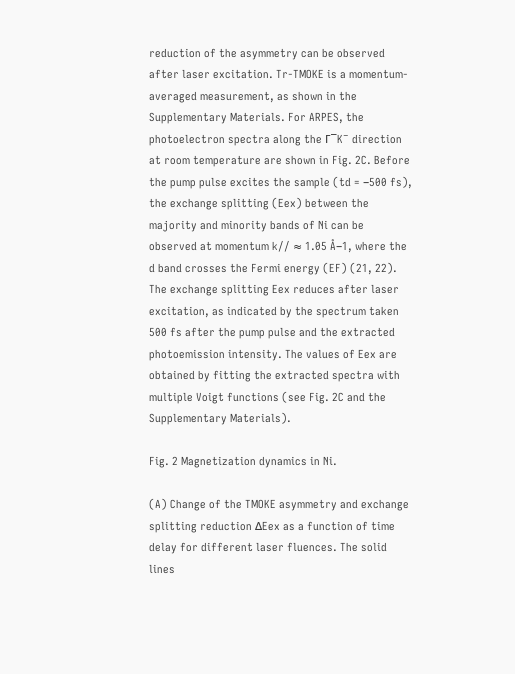reduction of the asymmetry can be observed after laser excitation. Tr-TMOKE is a momentum-averaged measurement, as shown in the Supplementary Materials. For ARPES, the photoelectron spectra along the Γ¯K¯ direction at room temperature are shown in Fig. 2C. Before the pump pulse excites the sample (td = −500 fs), the exchange splitting (Eex) between the majority and minority bands of Ni can be observed at momentum k// ≈ 1.05 Å−1, where the d band crosses the Fermi energy (EF) (21, 22). The exchange splitting Eex reduces after laser excitation, as indicated by the spectrum taken 500 fs after the pump pulse and the extracted photoemission intensity. The values of Eex are obtained by fitting the extracted spectra with multiple Voigt functions (see Fig. 2C and the Supplementary Materials).

Fig. 2 Magnetization dynamics in Ni.

(A) Change of the TMOKE asymmetry and exchange splitting reduction ΔEex as a function of time delay for different laser fluences. The solid lines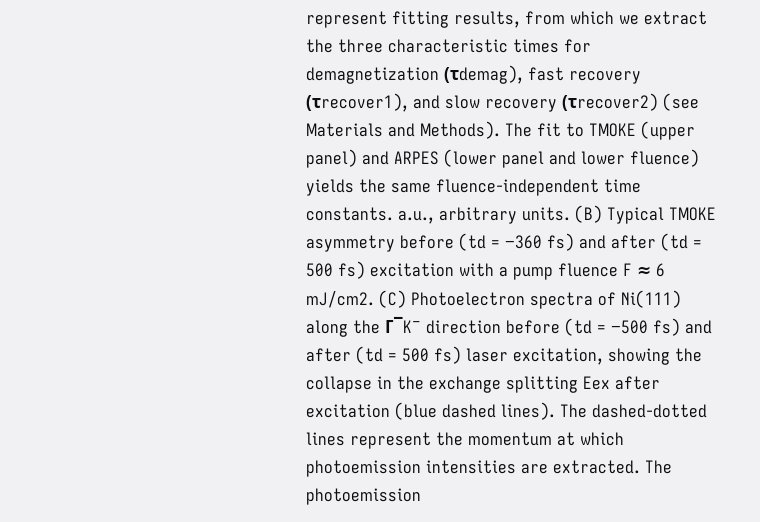represent fitting results, from which we extract the three characteristic times for demagnetization (τdemag), fast recovery (τrecover1), and slow recovery (τrecover2) (see Materials and Methods). The fit to TMOKE (upper panel) and ARPES (lower panel and lower fluence) yields the same fluence-independent time constants. a.u., arbitrary units. (B) Typical TMOKE asymmetry before (td = −360 fs) and after (td = 500 fs) excitation with a pump fluence F ≈ 6 mJ/cm2. (C) Photoelectron spectra of Ni(111) along the Γ¯K¯ direction before (td = −500 fs) and after (td = 500 fs) laser excitation, showing the collapse in the exchange splitting Eex after excitation (blue dashed lines). The dashed-dotted lines represent the momentum at which photoemission intensities are extracted. The photoemission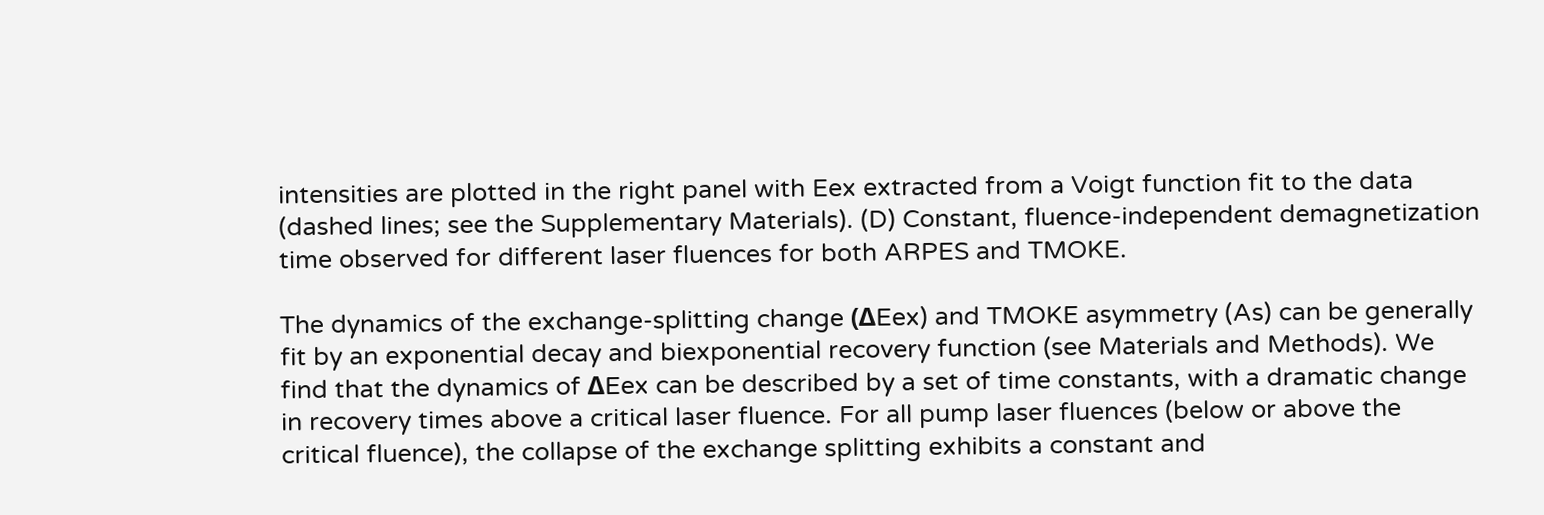intensities are plotted in the right panel with Eex extracted from a Voigt function fit to the data (dashed lines; see the Supplementary Materials). (D) Constant, fluence-independent demagnetization time observed for different laser fluences for both ARPES and TMOKE.

The dynamics of the exchange-splitting change (ΔEex) and TMOKE asymmetry (As) can be generally fit by an exponential decay and biexponential recovery function (see Materials and Methods). We find that the dynamics of ΔEex can be described by a set of time constants, with a dramatic change in recovery times above a critical laser fluence. For all pump laser fluences (below or above the critical fluence), the collapse of the exchange splitting exhibits a constant and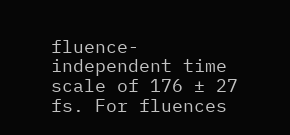fluence-independent time scale of 176 ± 27 fs. For fluences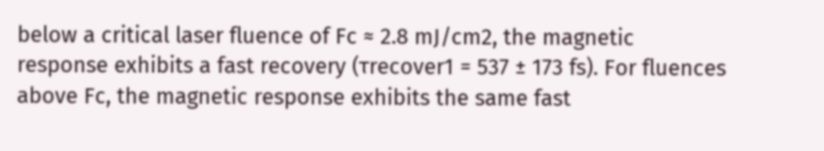below a critical laser fluence of Fc ≈ 2.8 mJ/cm2, the magnetic response exhibits a fast recovery (τrecover1 = 537 ± 173 fs). For fluences above Fc, the magnetic response exhibits the same fast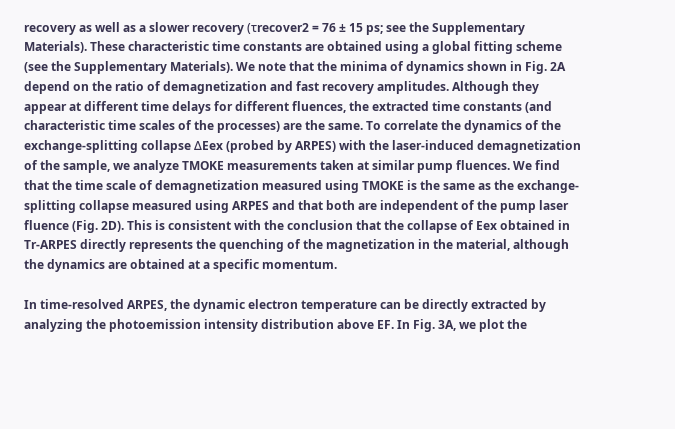recovery as well as a slower recovery (τrecover2 = 76 ± 15 ps; see the Supplementary Materials). These characteristic time constants are obtained using a global fitting scheme (see the Supplementary Materials). We note that the minima of dynamics shown in Fig. 2A depend on the ratio of demagnetization and fast recovery amplitudes. Although they appear at different time delays for different fluences, the extracted time constants (and characteristic time scales of the processes) are the same. To correlate the dynamics of the exchange-splitting collapse ΔEex (probed by ARPES) with the laser-induced demagnetization of the sample, we analyze TMOKE measurements taken at similar pump fluences. We find that the time scale of demagnetization measured using TMOKE is the same as the exchange-splitting collapse measured using ARPES and that both are independent of the pump laser fluence (Fig. 2D). This is consistent with the conclusion that the collapse of Eex obtained in Tr-ARPES directly represents the quenching of the magnetization in the material, although the dynamics are obtained at a specific momentum.

In time-resolved ARPES, the dynamic electron temperature can be directly extracted by analyzing the photoemission intensity distribution above EF. In Fig. 3A, we plot the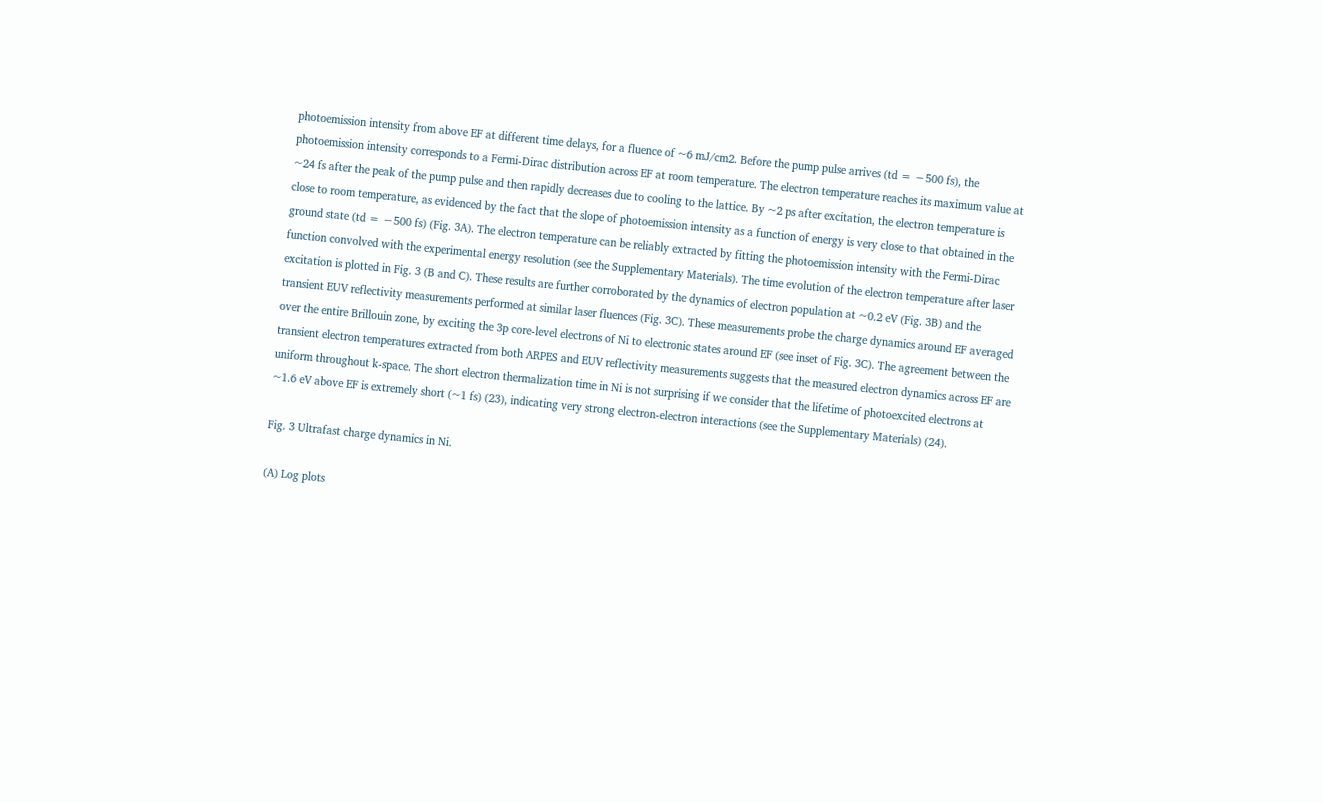photoemission intensity from above EF at different time delays, for a fluence of ~6 mJ/cm2. Before the pump pulse arrives (td = −500 fs), the photoemission intensity corresponds to a Fermi-Dirac distribution across EF at room temperature. The electron temperature reaches its maximum value at ~24 fs after the peak of the pump pulse and then rapidly decreases due to cooling to the lattice. By ~2 ps after excitation, the electron temperature is close to room temperature, as evidenced by the fact that the slope of photoemission intensity as a function of energy is very close to that obtained in the ground state (td = −500 fs) (Fig. 3A). The electron temperature can be reliably extracted by fitting the photoemission intensity with the Fermi-Dirac function convolved with the experimental energy resolution (see the Supplementary Materials). The time evolution of the electron temperature after laser excitation is plotted in Fig. 3 (B and C). These results are further corroborated by the dynamics of electron population at ~0.2 eV (Fig. 3B) and the transient EUV reflectivity measurements performed at similar laser fluences (Fig. 3C). These measurements probe the charge dynamics around EF averaged over the entire Brillouin zone, by exciting the 3p core-level electrons of Ni to electronic states around EF (see inset of Fig. 3C). The agreement between the transient electron temperatures extracted from both ARPES and EUV reflectivity measurements suggests that the measured electron dynamics across EF are uniform throughout k-space. The short electron thermalization time in Ni is not surprising if we consider that the lifetime of photoexcited electrons at ~1.6 eV above EF is extremely short (~1 fs) (23), indicating very strong electron-electron interactions (see the Supplementary Materials) (24).

Fig. 3 Ultrafast charge dynamics in Ni.

(A) Log plots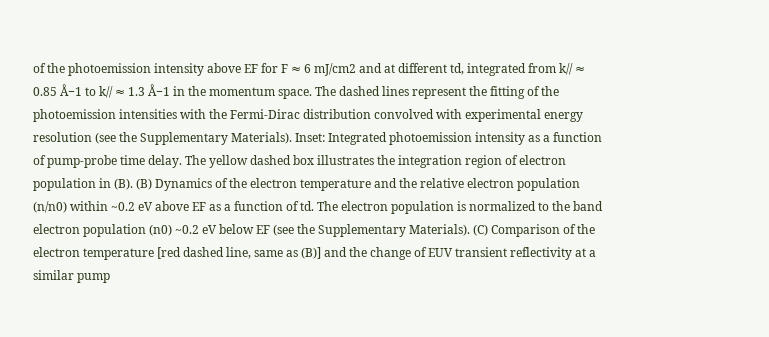of the photoemission intensity above EF for F ≈ 6 mJ/cm2 and at different td, integrated from k// ≈ 0.85 Å−1 to k// ≈ 1.3 Å−1 in the momentum space. The dashed lines represent the fitting of the photoemission intensities with the Fermi-Dirac distribution convolved with experimental energy resolution (see the Supplementary Materials). Inset: Integrated photoemission intensity as a function of pump-probe time delay. The yellow dashed box illustrates the integration region of electron population in (B). (B) Dynamics of the electron temperature and the relative electron population (n/n0) within ~0.2 eV above EF as a function of td. The electron population is normalized to the band electron population (n0) ~0.2 eV below EF (see the Supplementary Materials). (C) Comparison of the electron temperature [red dashed line, same as (B)] and the change of EUV transient reflectivity at a similar pump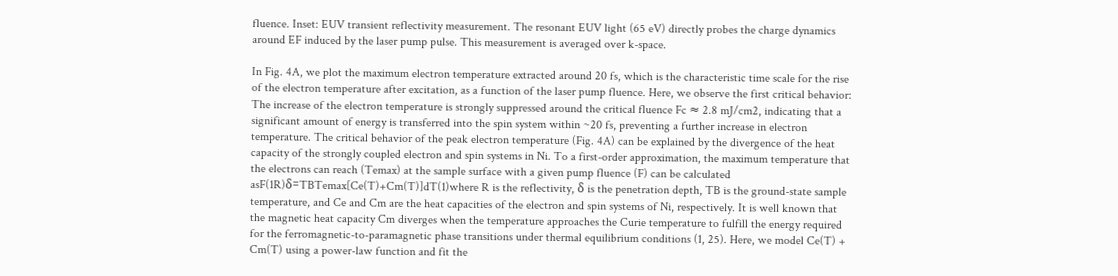fluence. Inset: EUV transient reflectivity measurement. The resonant EUV light (65 eV) directly probes the charge dynamics around EF induced by the laser pump pulse. This measurement is averaged over k-space.

In Fig. 4A, we plot the maximum electron temperature extracted around 20 fs, which is the characteristic time scale for the rise of the electron temperature after excitation, as a function of the laser pump fluence. Here, we observe the first critical behavior: The increase of the electron temperature is strongly suppressed around the critical fluence Fc ≈ 2.8 mJ/cm2, indicating that a significant amount of energy is transferred into the spin system within ~20 fs, preventing a further increase in electron temperature. The critical behavior of the peak electron temperature (Fig. 4A) can be explained by the divergence of the heat capacity of the strongly coupled electron and spin systems in Ni. To a first-order approximation, the maximum temperature that the electrons can reach (Temax) at the sample surface with a given pump fluence (F) can be calculated asF(1R)δ=TBTemax[Ce(T)+Cm(T)]dT(1)where R is the reflectivity, δ is the penetration depth, TB is the ground-state sample temperature, and Ce and Cm are the heat capacities of the electron and spin systems of Ni, respectively. It is well known that the magnetic heat capacity Cm diverges when the temperature approaches the Curie temperature to fulfill the energy required for the ferromagnetic-to-paramagnetic phase transitions under thermal equilibrium conditions (1, 25). Here, we model Ce(T) + Cm(T) using a power-law function and fit the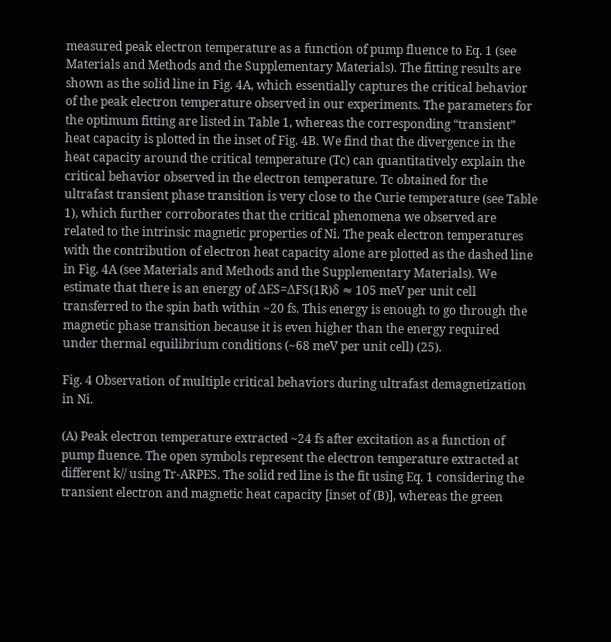measured peak electron temperature as a function of pump fluence to Eq. 1 (see Materials and Methods and the Supplementary Materials). The fitting results are shown as the solid line in Fig. 4A, which essentially captures the critical behavior of the peak electron temperature observed in our experiments. The parameters for the optimum fitting are listed in Table 1, whereas the corresponding “transient” heat capacity is plotted in the inset of Fig. 4B. We find that the divergence in the heat capacity around the critical temperature (Tc) can quantitatively explain the critical behavior observed in the electron temperature. Tc obtained for the ultrafast transient phase transition is very close to the Curie temperature (see Table 1), which further corroborates that the critical phenomena we observed are related to the intrinsic magnetic properties of Ni. The peak electron temperatures with the contribution of electron heat capacity alone are plotted as the dashed line in Fig. 4A (see Materials and Methods and the Supplementary Materials). We estimate that there is an energy of ΔES=ΔFS(1R)δ ≈ 105 meV per unit cell transferred to the spin bath within ~20 fs. This energy is enough to go through the magnetic phase transition because it is even higher than the energy required under thermal equilibrium conditions (~68 meV per unit cell) (25).

Fig. 4 Observation of multiple critical behaviors during ultrafast demagnetization in Ni.

(A) Peak electron temperature extracted ~24 fs after excitation as a function of pump fluence. The open symbols represent the electron temperature extracted at different k// using Tr-ARPES. The solid red line is the fit using Eq. 1 considering the transient electron and magnetic heat capacity [inset of (B)], whereas the green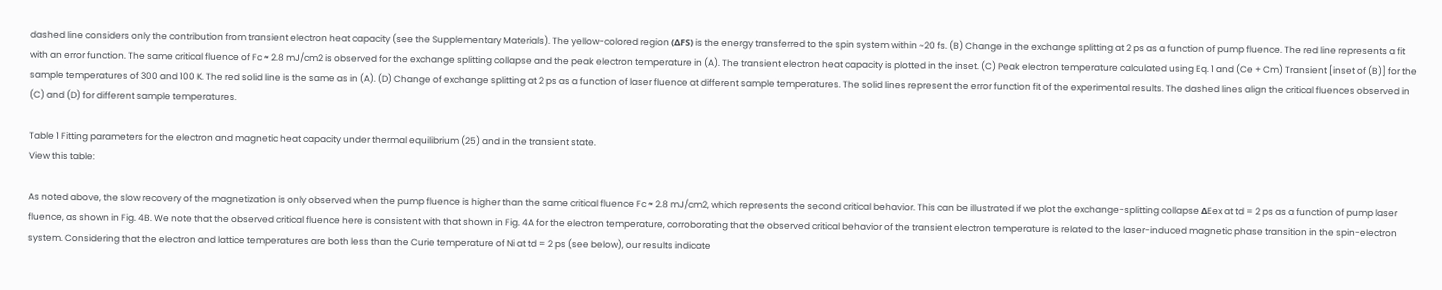dashed line considers only the contribution from transient electron heat capacity (see the Supplementary Materials). The yellow-colored region (ΔFS) is the energy transferred to the spin system within ~20 fs. (B) Change in the exchange splitting at 2 ps as a function of pump fluence. The red line represents a fit with an error function. The same critical fluence of Fc ≈ 2.8 mJ/cm2 is observed for the exchange splitting collapse and the peak electron temperature in (A). The transient electron heat capacity is plotted in the inset. (C) Peak electron temperature calculated using Eq. 1 and (Ce + Cm) Transient [inset of (B)] for the sample temperatures of 300 and 100 K. The red solid line is the same as in (A). (D) Change of exchange splitting at 2 ps as a function of laser fluence at different sample temperatures. The solid lines represent the error function fit of the experimental results. The dashed lines align the critical fluences observed in (C) and (D) for different sample temperatures.

Table 1 Fitting parameters for the electron and magnetic heat capacity under thermal equilibrium (25) and in the transient state.
View this table:

As noted above, the slow recovery of the magnetization is only observed when the pump fluence is higher than the same critical fluence Fc ≈ 2.8 mJ/cm2, which represents the second critical behavior. This can be illustrated if we plot the exchange-splitting collapse ΔEex at td = 2 ps as a function of pump laser fluence, as shown in Fig. 4B. We note that the observed critical fluence here is consistent with that shown in Fig. 4A for the electron temperature, corroborating that the observed critical behavior of the transient electron temperature is related to the laser-induced magnetic phase transition in the spin-electron system. Considering that the electron and lattice temperatures are both less than the Curie temperature of Ni at td = 2 ps (see below), our results indicate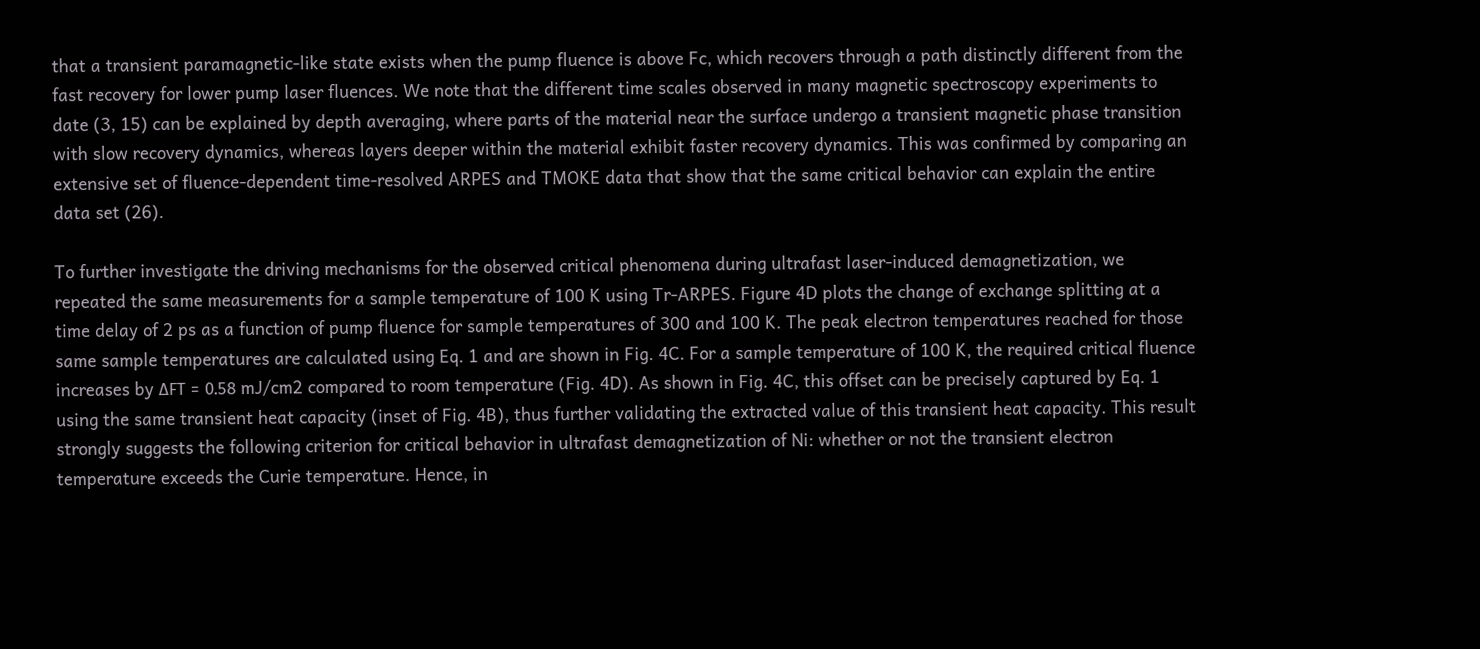that a transient paramagnetic-like state exists when the pump fluence is above Fc, which recovers through a path distinctly different from the fast recovery for lower pump laser fluences. We note that the different time scales observed in many magnetic spectroscopy experiments to date (3, 15) can be explained by depth averaging, where parts of the material near the surface undergo a transient magnetic phase transition with slow recovery dynamics, whereas layers deeper within the material exhibit faster recovery dynamics. This was confirmed by comparing an extensive set of fluence-dependent time-resolved ARPES and TMOKE data that show that the same critical behavior can explain the entire data set (26).

To further investigate the driving mechanisms for the observed critical phenomena during ultrafast laser-induced demagnetization, we repeated the same measurements for a sample temperature of 100 K using Tr-ARPES. Figure 4D plots the change of exchange splitting at a time delay of 2 ps as a function of pump fluence for sample temperatures of 300 and 100 K. The peak electron temperatures reached for those same sample temperatures are calculated using Eq. 1 and are shown in Fig. 4C. For a sample temperature of 100 K, the required critical fluence increases by ΔFT = 0.58 mJ/cm2 compared to room temperature (Fig. 4D). As shown in Fig. 4C, this offset can be precisely captured by Eq. 1 using the same transient heat capacity (inset of Fig. 4B), thus further validating the extracted value of this transient heat capacity. This result strongly suggests the following criterion for critical behavior in ultrafast demagnetization of Ni: whether or not the transient electron temperature exceeds the Curie temperature. Hence, in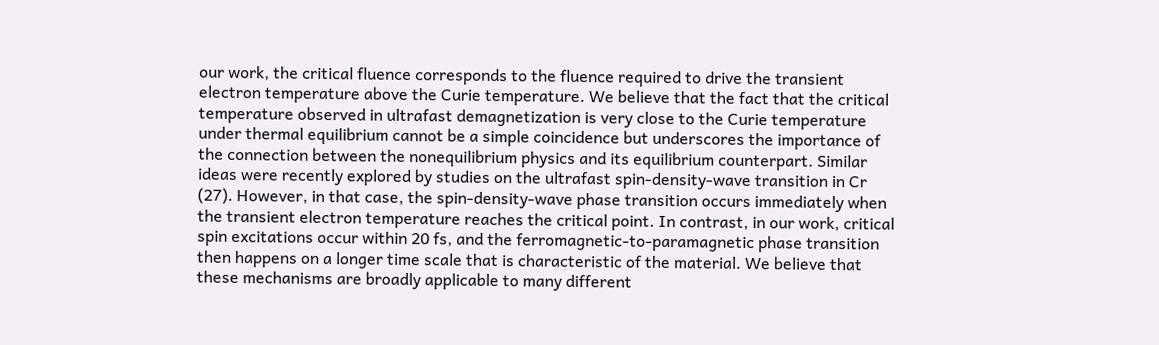our work, the critical fluence corresponds to the fluence required to drive the transient electron temperature above the Curie temperature. We believe that the fact that the critical temperature observed in ultrafast demagnetization is very close to the Curie temperature under thermal equilibrium cannot be a simple coincidence but underscores the importance of the connection between the nonequilibrium physics and its equilibrium counterpart. Similar ideas were recently explored by studies on the ultrafast spin-density-wave transition in Cr (27). However, in that case, the spin-density-wave phase transition occurs immediately when the transient electron temperature reaches the critical point. In contrast, in our work, critical spin excitations occur within 20 fs, and the ferromagnetic-to-paramagnetic phase transition then happens on a longer time scale that is characteristic of the material. We believe that these mechanisms are broadly applicable to many different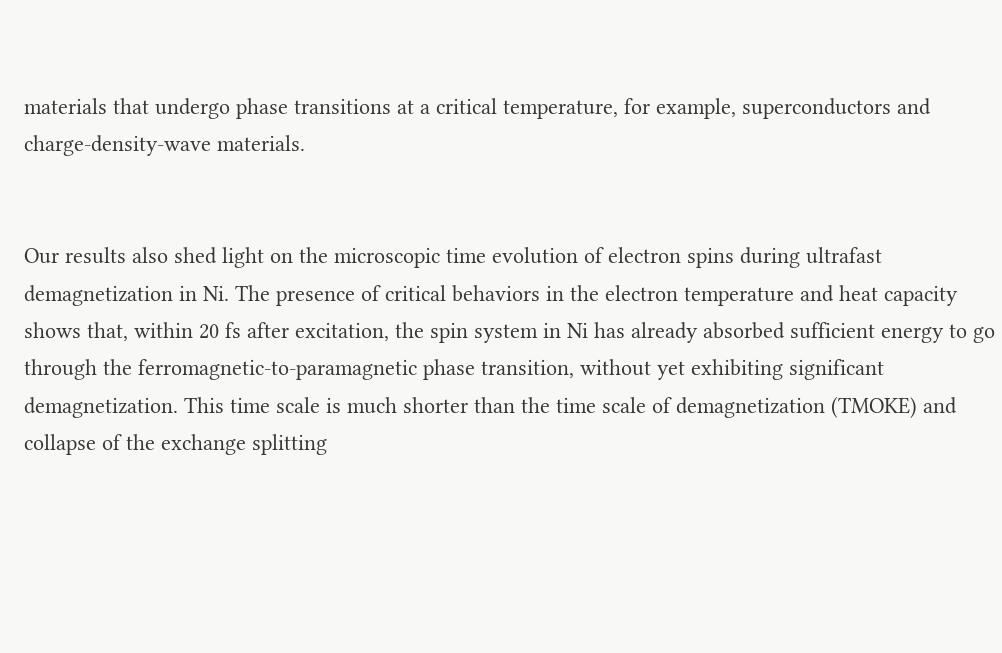materials that undergo phase transitions at a critical temperature, for example, superconductors and charge-density-wave materials.


Our results also shed light on the microscopic time evolution of electron spins during ultrafast demagnetization in Ni. The presence of critical behaviors in the electron temperature and heat capacity shows that, within 20 fs after excitation, the spin system in Ni has already absorbed sufficient energy to go through the ferromagnetic-to-paramagnetic phase transition, without yet exhibiting significant demagnetization. This time scale is much shorter than the time scale of demagnetization (TMOKE) and collapse of the exchange splitting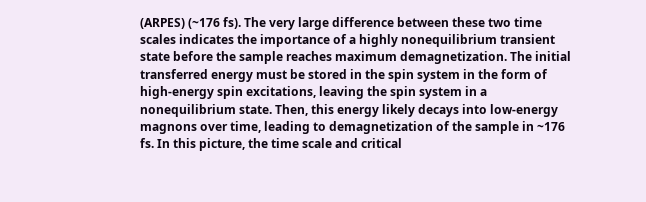(ARPES) (~176 fs). The very large difference between these two time scales indicates the importance of a highly nonequilibrium transient state before the sample reaches maximum demagnetization. The initial transferred energy must be stored in the spin system in the form of high-energy spin excitations, leaving the spin system in a nonequilibrium state. Then, this energy likely decays into low-energy magnons over time, leading to demagnetization of the sample in ~176 fs. In this picture, the time scale and critical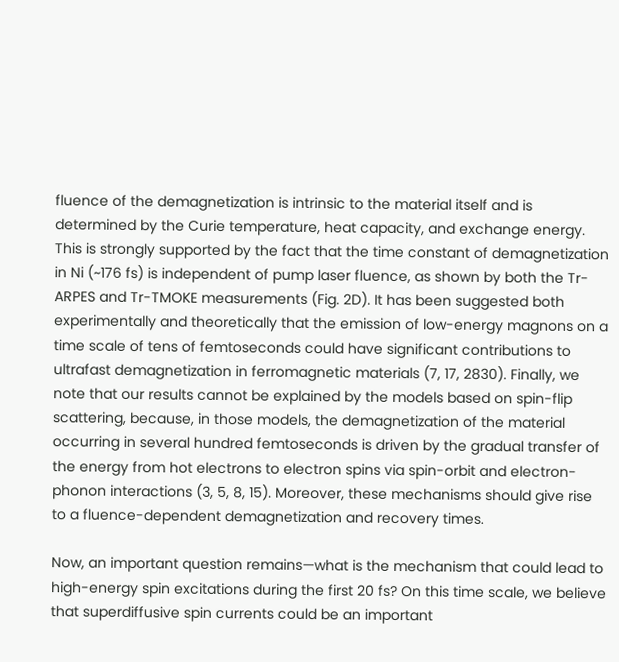fluence of the demagnetization is intrinsic to the material itself and is determined by the Curie temperature, heat capacity, and exchange energy. This is strongly supported by the fact that the time constant of demagnetization in Ni (~176 fs) is independent of pump laser fluence, as shown by both the Tr-ARPES and Tr-TMOKE measurements (Fig. 2D). It has been suggested both experimentally and theoretically that the emission of low-energy magnons on a time scale of tens of femtoseconds could have significant contributions to ultrafast demagnetization in ferromagnetic materials (7, 17, 2830). Finally, we note that our results cannot be explained by the models based on spin-flip scattering, because, in those models, the demagnetization of the material occurring in several hundred femtoseconds is driven by the gradual transfer of the energy from hot electrons to electron spins via spin-orbit and electron-phonon interactions (3, 5, 8, 15). Moreover, these mechanisms should give rise to a fluence-dependent demagnetization and recovery times.

Now, an important question remains—what is the mechanism that could lead to high-energy spin excitations during the first 20 fs? On this time scale, we believe that superdiffusive spin currents could be an important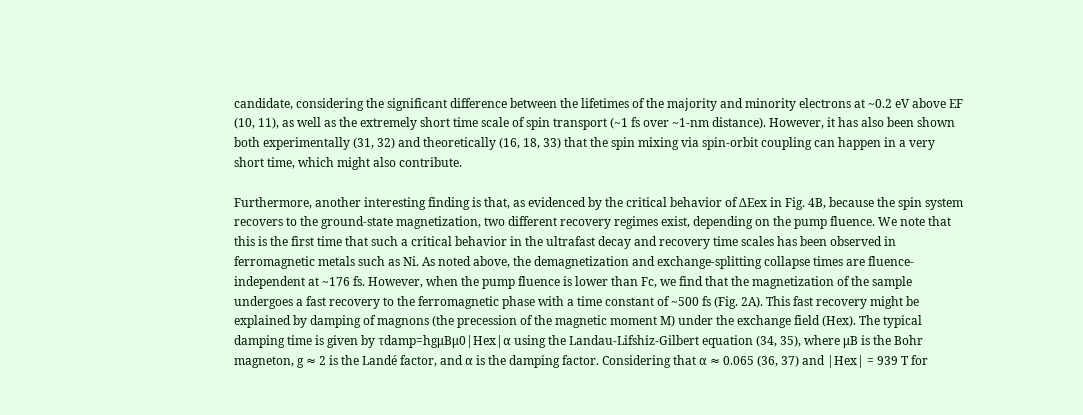candidate, considering the significant difference between the lifetimes of the majority and minority electrons at ~0.2 eV above EF (10, 11), as well as the extremely short time scale of spin transport (~1 fs over ~1-nm distance). However, it has also been shown both experimentally (31, 32) and theoretically (16, 18, 33) that the spin mixing via spin-orbit coupling can happen in a very short time, which might also contribute.

Furthermore, another interesting finding is that, as evidenced by the critical behavior of ΔEex in Fig. 4B, because the spin system recovers to the ground-state magnetization, two different recovery regimes exist, depending on the pump fluence. We note that this is the first time that such a critical behavior in the ultrafast decay and recovery time scales has been observed in ferromagnetic metals such as Ni. As noted above, the demagnetization and exchange-splitting collapse times are fluence-independent at ~176 fs. However, when the pump fluence is lower than Fc, we find that the magnetization of the sample undergoes a fast recovery to the ferromagnetic phase with a time constant of ~500 fs (Fig. 2A). This fast recovery might be explained by damping of magnons (the precession of the magnetic moment M) under the exchange field (Hex). The typical damping time is given by τdamp=hgμBμ0|Hex|α using the Landau-Lifshiz-Gilbert equation (34, 35), where μB is the Bohr magneton, g ≈ 2 is the Landé factor, and α is the damping factor. Considering that α ≈ 0.065 (36, 37) and |Hex| = 939 T for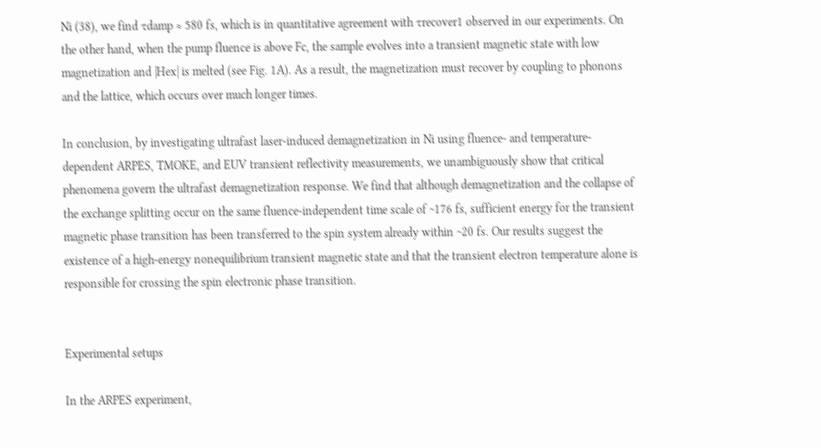Ni (38), we find τdamp ≈ 580 fs, which is in quantitative agreement with τrecover1 observed in our experiments. On the other hand, when the pump fluence is above Fc, the sample evolves into a transient magnetic state with low magnetization and |Hex| is melted (see Fig. 1A). As a result, the magnetization must recover by coupling to phonons and the lattice, which occurs over much longer times.

In conclusion, by investigating ultrafast laser-induced demagnetization in Ni using fluence- and temperature-dependent ARPES, TMOKE, and EUV transient reflectivity measurements, we unambiguously show that critical phenomena govern the ultrafast demagnetization response. We find that although demagnetization and the collapse of the exchange splitting occur on the same fluence-independent time scale of ~176 fs, sufficient energy for the transient magnetic phase transition has been transferred to the spin system already within ~20 fs. Our results suggest the existence of a high-energy nonequilibrium transient magnetic state and that the transient electron temperature alone is responsible for crossing the spin electronic phase transition.


Experimental setups

In the ARPES experiment,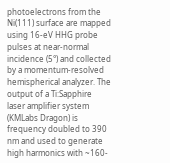photoelectrons from the Ni(111) surface are mapped using 16-eV HHG probe pulses at near-normal incidence (5°) and collected by a momentum-resolved hemispherical analyzer. The output of a Ti:Sapphire laser amplifier system (KMLabs Dragon) is frequency doubled to 390 nm and used to generate high harmonics with ~160-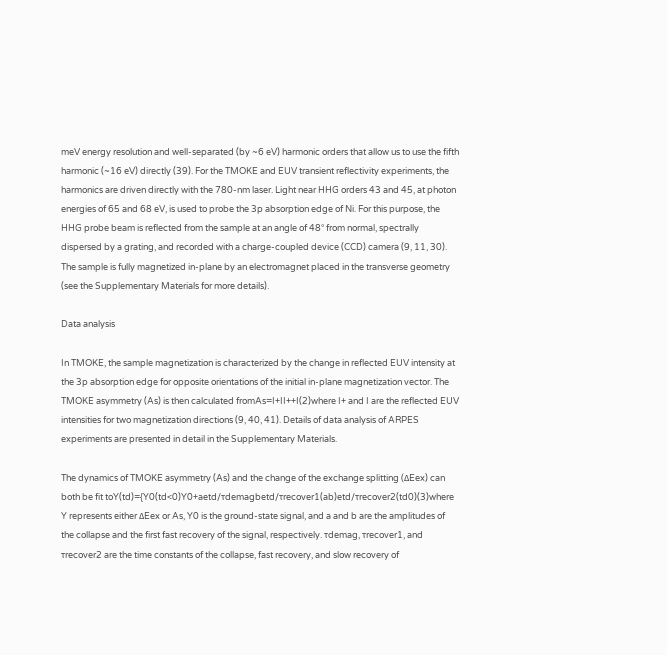meV energy resolution and well-separated (by ~6 eV) harmonic orders that allow us to use the fifth harmonic (~16 eV) directly (39). For the TMOKE and EUV transient reflectivity experiments, the harmonics are driven directly with the 780-nm laser. Light near HHG orders 43 and 45, at photon energies of 65 and 68 eV, is used to probe the 3p absorption edge of Ni. For this purpose, the HHG probe beam is reflected from the sample at an angle of 48° from normal, spectrally dispersed by a grating, and recorded with a charge-coupled device (CCD) camera (9, 11, 30). The sample is fully magnetized in-plane by an electromagnet placed in the transverse geometry (see the Supplementary Materials for more details).

Data analysis

In TMOKE, the sample magnetization is characterized by the change in reflected EUV intensity at the 3p absorption edge for opposite orientations of the initial in-plane magnetization vector. The TMOKE asymmetry (As) is then calculated fromAs=I+II++I(2)where I+ and I are the reflected EUV intensities for two magnetization directions (9, 40, 41). Details of data analysis of ARPES experiments are presented in detail in the Supplementary Materials.

The dynamics of TMOKE asymmetry (As) and the change of the exchange splitting (ΔEex) can both be fit toY(td)={Y0(td<0)Y0+aetd/τdemagbetd/τrecover1(ab)etd/τrecover2(td0)(3)where Y represents either ΔEex or As, Y0 is the ground-state signal, and a and b are the amplitudes of the collapse and the first fast recovery of the signal, respectively. τdemag, τrecover1, and τrecover2 are the time constants of the collapse, fast recovery, and slow recovery of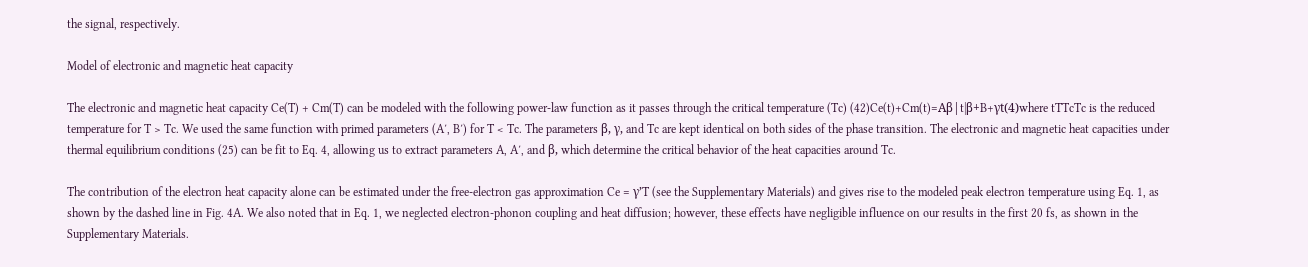the signal, respectively.

Model of electronic and magnetic heat capacity

The electronic and magnetic heat capacity Ce(T) + Cm(T) can be modeled with the following power-law function as it passes through the critical temperature (Tc) (42)Ce(t)+Cm(t)=Aβ|t|β+B+γt(4)where tTTcTc is the reduced temperature for T > Tc. We used the same function with primed parameters (A′, B′) for T < Tc. The parameters β, γ, and Tc are kept identical on both sides of the phase transition. The electronic and magnetic heat capacities under thermal equilibrium conditions (25) can be fit to Eq. 4, allowing us to extract parameters A, A′, and β, which determine the critical behavior of the heat capacities around Tc.

The contribution of the electron heat capacity alone can be estimated under the free-electron gas approximation Ce = γ’T (see the Supplementary Materials) and gives rise to the modeled peak electron temperature using Eq. 1, as shown by the dashed line in Fig. 4A. We also noted that in Eq. 1, we neglected electron-phonon coupling and heat diffusion; however, these effects have negligible influence on our results in the first 20 fs, as shown in the Supplementary Materials.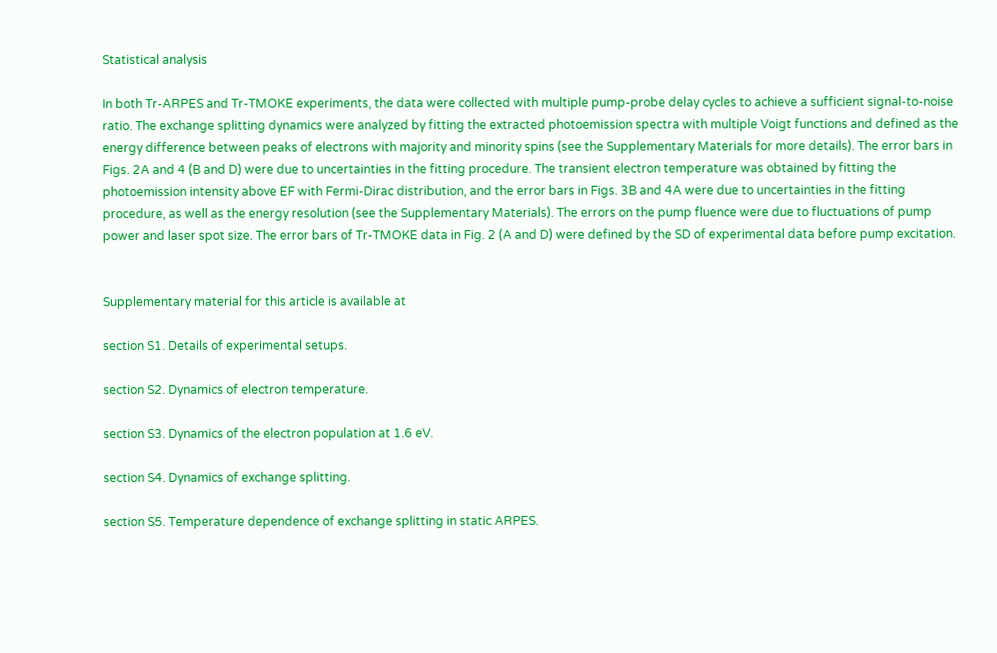Statistical analysis

In both Tr-ARPES and Tr-TMOKE experiments, the data were collected with multiple pump-probe delay cycles to achieve a sufficient signal-to-noise ratio. The exchange splitting dynamics were analyzed by fitting the extracted photoemission spectra with multiple Voigt functions and defined as the energy difference between peaks of electrons with majority and minority spins (see the Supplementary Materials for more details). The error bars in Figs. 2A and 4 (B and D) were due to uncertainties in the fitting procedure. The transient electron temperature was obtained by fitting the photoemission intensity above EF with Fermi-Dirac distribution, and the error bars in Figs. 3B and 4A were due to uncertainties in the fitting procedure, as well as the energy resolution (see the Supplementary Materials). The errors on the pump fluence were due to fluctuations of pump power and laser spot size. The error bars of Tr-TMOKE data in Fig. 2 (A and D) were defined by the SD of experimental data before pump excitation.


Supplementary material for this article is available at

section S1. Details of experimental setups.

section S2. Dynamics of electron temperature.

section S3. Dynamics of the electron population at 1.6 eV.

section S4. Dynamics of exchange splitting.

section S5. Temperature dependence of exchange splitting in static ARPES.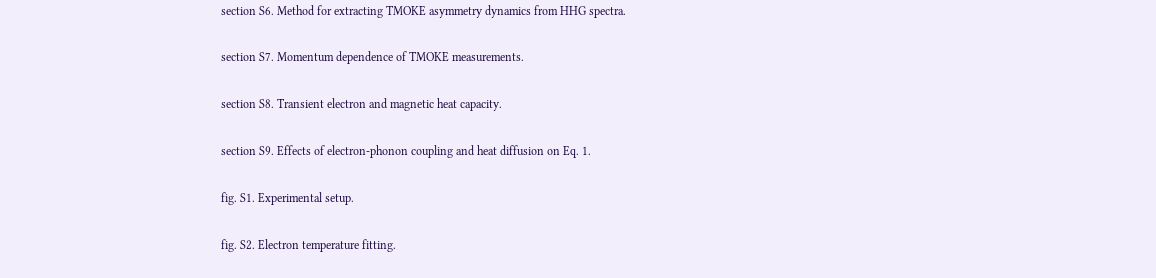section S6. Method for extracting TMOKE asymmetry dynamics from HHG spectra.

section S7. Momentum dependence of TMOKE measurements.

section S8. Transient electron and magnetic heat capacity.

section S9. Effects of electron-phonon coupling and heat diffusion on Eq. 1.

fig. S1. Experimental setup.

fig. S2. Electron temperature fitting.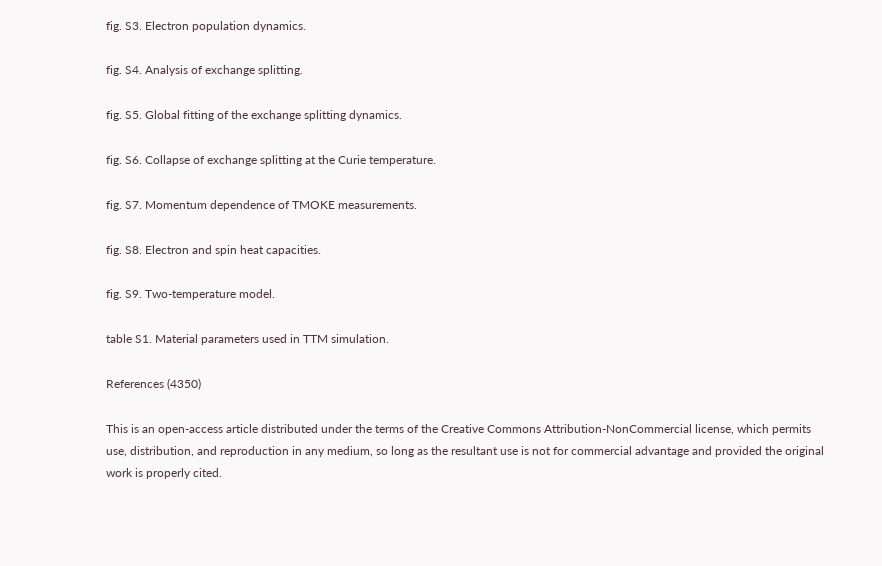fig. S3. Electron population dynamics.

fig. S4. Analysis of exchange splitting.

fig. S5. Global fitting of the exchange splitting dynamics.

fig. S6. Collapse of exchange splitting at the Curie temperature.

fig. S7. Momentum dependence of TMOKE measurements.

fig. S8. Electron and spin heat capacities.

fig. S9. Two-temperature model.

table S1. Material parameters used in TTM simulation.

References (4350)

This is an open-access article distributed under the terms of the Creative Commons Attribution-NonCommercial license, which permits use, distribution, and reproduction in any medium, so long as the resultant use is not for commercial advantage and provided the original work is properly cited.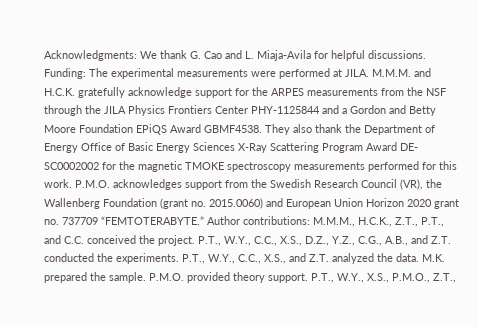Acknowledgments: We thank G. Cao and L. Miaja-Avila for helpful discussions. Funding: The experimental measurements were performed at JILA. M.M.M. and H.C.K. gratefully acknowledge support for the ARPES measurements from the NSF through the JILA Physics Frontiers Center PHY-1125844 and a Gordon and Betty Moore Foundation EPiQS Award GBMF4538. They also thank the Department of Energy Office of Basic Energy Sciences X-Ray Scattering Program Award DE-SC0002002 for the magnetic TMOKE spectroscopy measurements performed for this work. P.M.O. acknowledges support from the Swedish Research Council (VR), the Wallenberg Foundation (grant no. 2015.0060) and European Union Horizon 2020 grant no. 737709 “FEMTOTERABYTE.” Author contributions: M.M.M., H.C.K., Z.T., P.T., and C.C. conceived the project. P.T., W.Y., C.C., X.S., D.Z., Y.Z., C.G., A.B., and Z.T. conducted the experiments. P.T., W.Y., C.C., X.S., and Z.T. analyzed the data. M.K. prepared the sample. P.M.O. provided theory support. P.T., W.Y., X.S., P.M.O., Z.T.,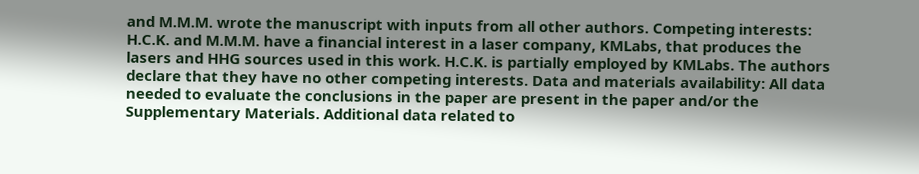and M.M.M. wrote the manuscript with inputs from all other authors. Competing interests: H.C.K. and M.M.M. have a financial interest in a laser company, KMLabs, that produces the lasers and HHG sources used in this work. H.C.K. is partially employed by KMLabs. The authors declare that they have no other competing interests. Data and materials availability: All data needed to evaluate the conclusions in the paper are present in the paper and/or the Supplementary Materials. Additional data related to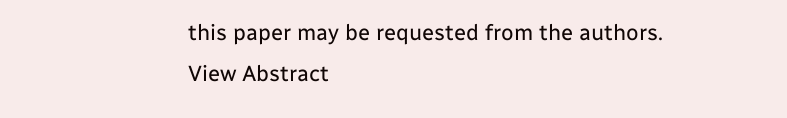this paper may be requested from the authors.
View Abstract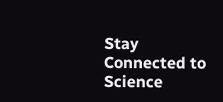Stay Connected to Science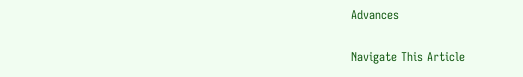Advances

Navigate This Article